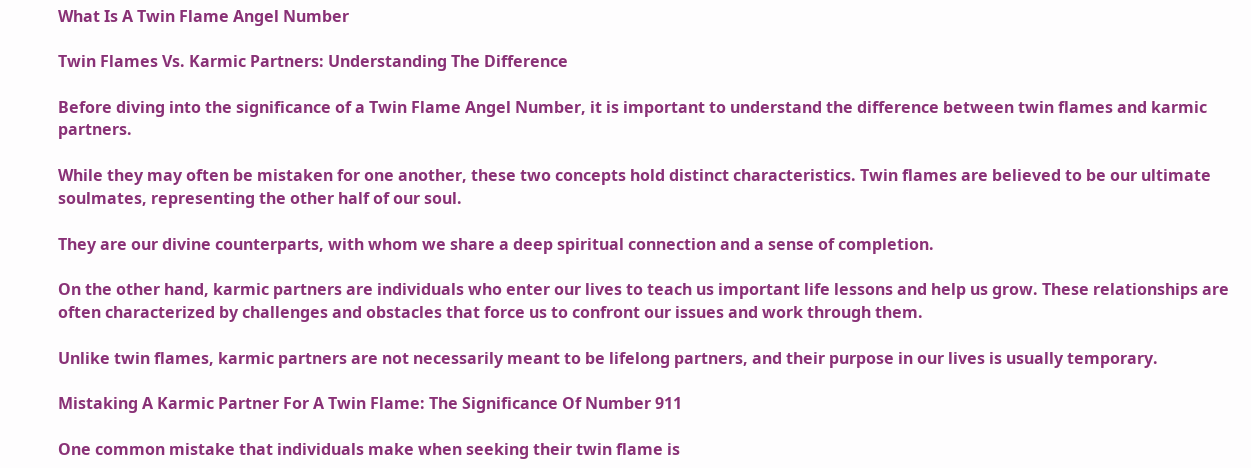What Is A Twin Flame Angel Number

Twin Flames Vs. Karmic Partners: Understanding The Difference

Before diving into the significance of a Twin Flame Angel Number, it is important to understand the difference between twin flames and karmic partners.

While they may often be mistaken for one another, these two concepts hold distinct characteristics. Twin flames are believed to be our ultimate soulmates, representing the other half of our soul.

They are our divine counterparts, with whom we share a deep spiritual connection and a sense of completion.

On the other hand, karmic partners are individuals who enter our lives to teach us important life lessons and help us grow. These relationships are often characterized by challenges and obstacles that force us to confront our issues and work through them.

Unlike twin flames, karmic partners are not necessarily meant to be lifelong partners, and their purpose in our lives is usually temporary.

Mistaking A Karmic Partner For A Twin Flame: The Significance Of Number 911

One common mistake that individuals make when seeking their twin flame is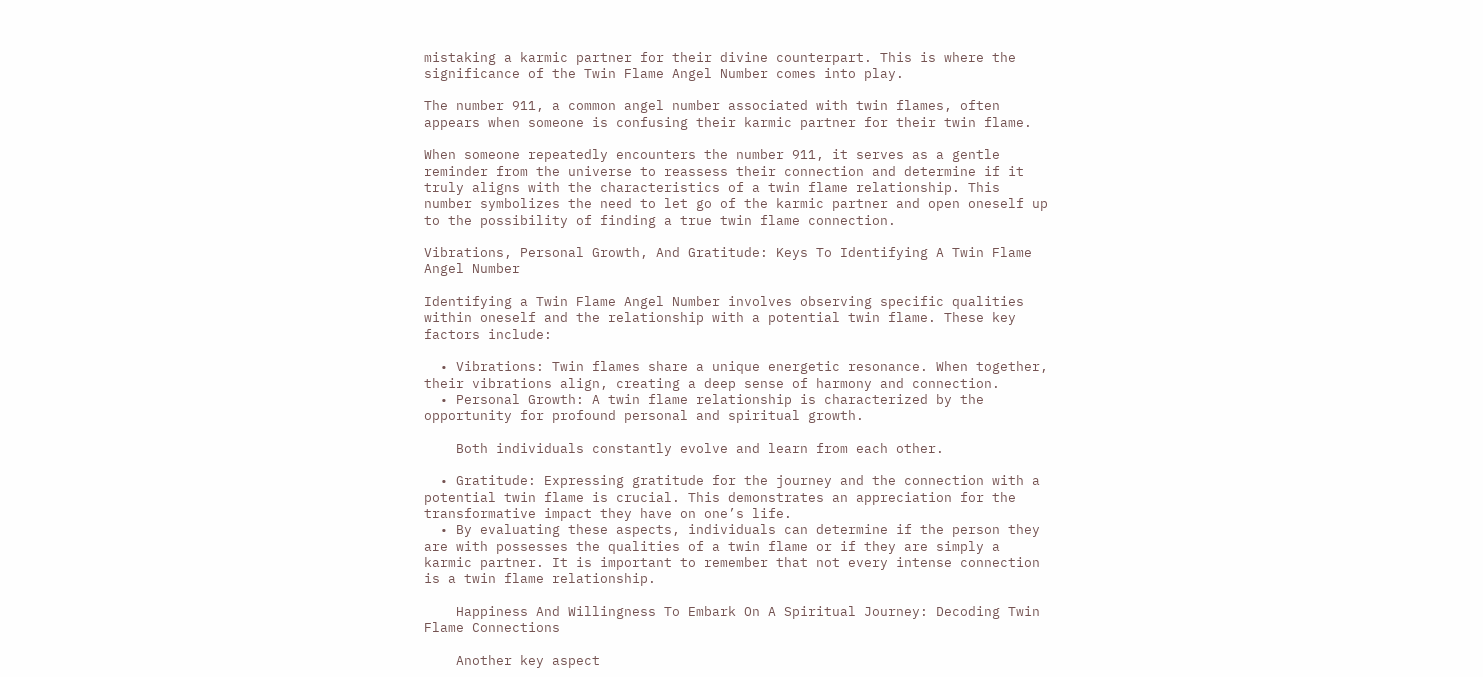mistaking a karmic partner for their divine counterpart. This is where the significance of the Twin Flame Angel Number comes into play.

The number 911, a common angel number associated with twin flames, often appears when someone is confusing their karmic partner for their twin flame.

When someone repeatedly encounters the number 911, it serves as a gentle reminder from the universe to reassess their connection and determine if it truly aligns with the characteristics of a twin flame relationship. This number symbolizes the need to let go of the karmic partner and open oneself up to the possibility of finding a true twin flame connection.

Vibrations, Personal Growth, And Gratitude: Keys To Identifying A Twin Flame Angel Number

Identifying a Twin Flame Angel Number involves observing specific qualities within oneself and the relationship with a potential twin flame. These key factors include:

  • Vibrations: Twin flames share a unique energetic resonance. When together, their vibrations align, creating a deep sense of harmony and connection.
  • Personal Growth: A twin flame relationship is characterized by the opportunity for profound personal and spiritual growth.

    Both individuals constantly evolve and learn from each other.

  • Gratitude: Expressing gratitude for the journey and the connection with a potential twin flame is crucial. This demonstrates an appreciation for the transformative impact they have on one’s life.
  • By evaluating these aspects, individuals can determine if the person they are with possesses the qualities of a twin flame or if they are simply a karmic partner. It is important to remember that not every intense connection is a twin flame relationship.

    Happiness And Willingness To Embark On A Spiritual Journey: Decoding Twin Flame Connections

    Another key aspect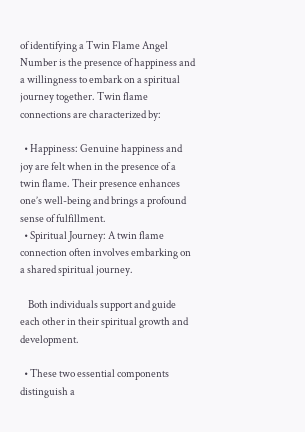of identifying a Twin Flame Angel Number is the presence of happiness and a willingness to embark on a spiritual journey together. Twin flame connections are characterized by:

  • Happiness: Genuine happiness and joy are felt when in the presence of a twin flame. Their presence enhances one’s well-being and brings a profound sense of fulfillment.
  • Spiritual Journey: A twin flame connection often involves embarking on a shared spiritual journey.

    Both individuals support and guide each other in their spiritual growth and development.

  • These two essential components distinguish a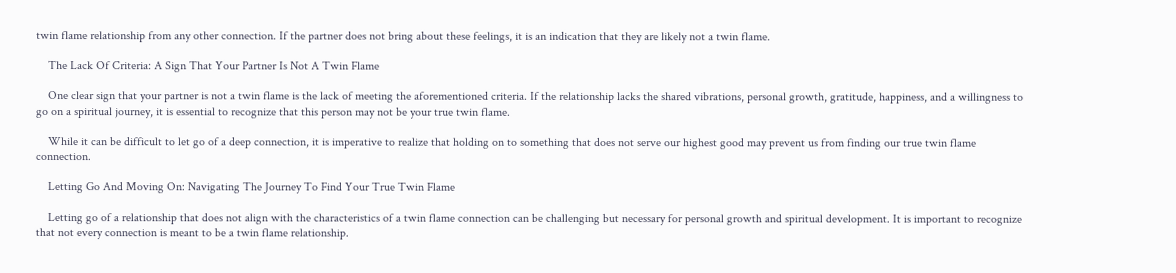twin flame relationship from any other connection. If the partner does not bring about these feelings, it is an indication that they are likely not a twin flame.

    The Lack Of Criteria: A Sign That Your Partner Is Not A Twin Flame

    One clear sign that your partner is not a twin flame is the lack of meeting the aforementioned criteria. If the relationship lacks the shared vibrations, personal growth, gratitude, happiness, and a willingness to go on a spiritual journey, it is essential to recognize that this person may not be your true twin flame.

    While it can be difficult to let go of a deep connection, it is imperative to realize that holding on to something that does not serve our highest good may prevent us from finding our true twin flame connection.

    Letting Go And Moving On: Navigating The Journey To Find Your True Twin Flame

    Letting go of a relationship that does not align with the characteristics of a twin flame connection can be challenging but necessary for personal growth and spiritual development. It is important to recognize that not every connection is meant to be a twin flame relationship.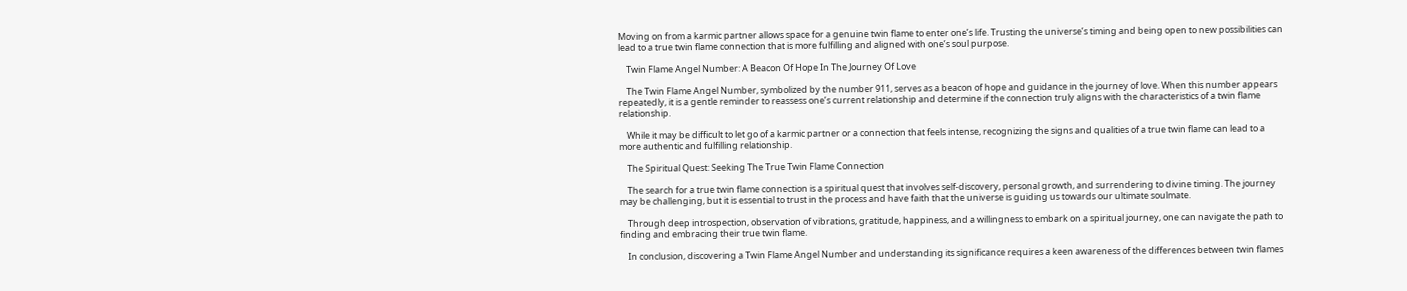Moving on from a karmic partner allows space for a genuine twin flame to enter one’s life. Trusting the universe’s timing and being open to new possibilities can lead to a true twin flame connection that is more fulfilling and aligned with one’s soul purpose.

    Twin Flame Angel Number: A Beacon Of Hope In The Journey Of Love

    The Twin Flame Angel Number, symbolized by the number 911, serves as a beacon of hope and guidance in the journey of love. When this number appears repeatedly, it is a gentle reminder to reassess one’s current relationship and determine if the connection truly aligns with the characteristics of a twin flame relationship.

    While it may be difficult to let go of a karmic partner or a connection that feels intense, recognizing the signs and qualities of a true twin flame can lead to a more authentic and fulfilling relationship.

    The Spiritual Quest: Seeking The True Twin Flame Connection

    The search for a true twin flame connection is a spiritual quest that involves self-discovery, personal growth, and surrendering to divine timing. The journey may be challenging, but it is essential to trust in the process and have faith that the universe is guiding us towards our ultimate soulmate.

    Through deep introspection, observation of vibrations, gratitude, happiness, and a willingness to embark on a spiritual journey, one can navigate the path to finding and embracing their true twin flame.

    In conclusion, discovering a Twin Flame Angel Number and understanding its significance requires a keen awareness of the differences between twin flames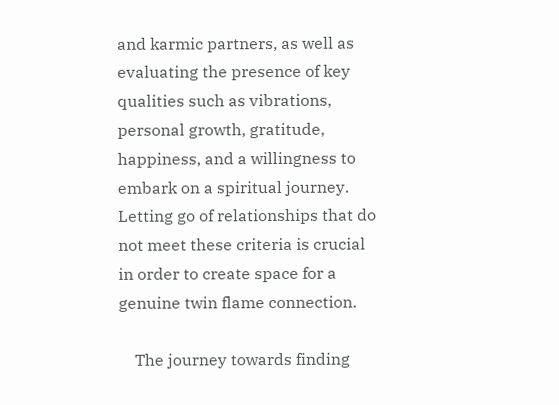and karmic partners, as well as evaluating the presence of key qualities such as vibrations, personal growth, gratitude, happiness, and a willingness to embark on a spiritual journey. Letting go of relationships that do not meet these criteria is crucial in order to create space for a genuine twin flame connection.

    The journey towards finding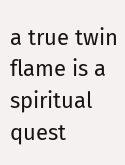a true twin flame is a spiritual quest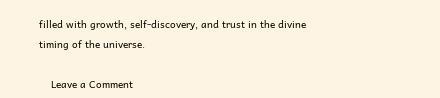filled with growth, self-discovery, and trust in the divine timing of the universe.

    Leave a Comment